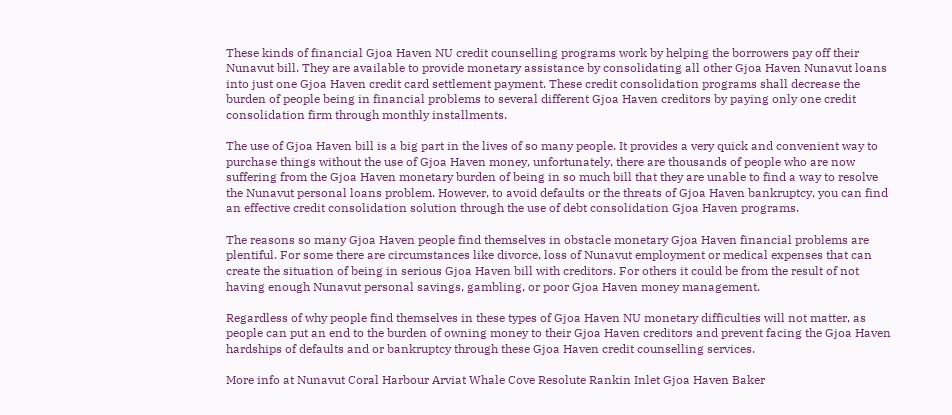These kinds of financial Gjoa Haven NU credit counselling programs work by helping the borrowers pay off their Nunavut bill. They are available to provide monetary assistance by consolidating all other Gjoa Haven Nunavut loans into just one Gjoa Haven credit card settlement payment. These credit consolidation programs shall decrease the burden of people being in financial problems to several different Gjoa Haven creditors by paying only one credit consolidation firm through monthly installments.

The use of Gjoa Haven bill is a big part in the lives of so many people. It provides a very quick and convenient way to purchase things without the use of Gjoa Haven money, unfortunately, there are thousands of people who are now suffering from the Gjoa Haven monetary burden of being in so much bill that they are unable to find a way to resolve the Nunavut personal loans problem. However, to avoid defaults or the threats of Gjoa Haven bankruptcy, you can find an effective credit consolidation solution through the use of debt consolidation Gjoa Haven programs.

The reasons so many Gjoa Haven people find themselves in obstacle monetary Gjoa Haven financial problems are plentiful. For some there are circumstances like divorce, loss of Nunavut employment or medical expenses that can create the situation of being in serious Gjoa Haven bill with creditors. For others it could be from the result of not having enough Nunavut personal savings, gambling, or poor Gjoa Haven money management.

Regardless of why people find themselves in these types of Gjoa Haven NU monetary difficulties will not matter, as people can put an end to the burden of owning money to their Gjoa Haven creditors and prevent facing the Gjoa Haven hardships of defaults and or bankruptcy through these Gjoa Haven credit counselling services.

More info at Nunavut Coral Harbour Arviat Whale Cove Resolute Rankin Inlet Gjoa Haven Baker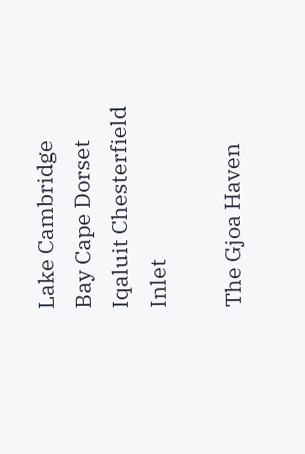Lake Cambridge Bay Cape Dorset Iqaluit Chesterfield Inlet

The Gjoa Haven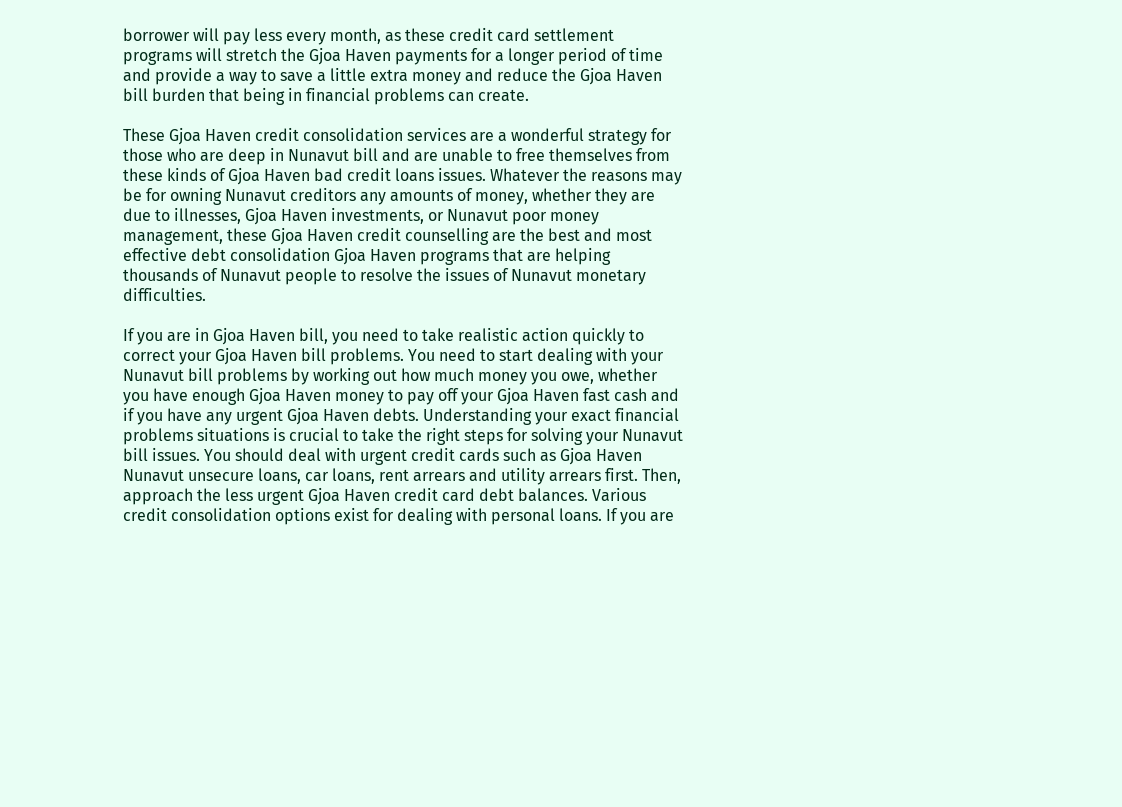borrower will pay less every month, as these credit card settlement programs will stretch the Gjoa Haven payments for a longer period of time and provide a way to save a little extra money and reduce the Gjoa Haven bill burden that being in financial problems can create.

These Gjoa Haven credit consolidation services are a wonderful strategy for those who are deep in Nunavut bill and are unable to free themselves from these kinds of Gjoa Haven bad credit loans issues. Whatever the reasons may be for owning Nunavut creditors any amounts of money, whether they are due to illnesses, Gjoa Haven investments, or Nunavut poor money management, these Gjoa Haven credit counselling are the best and most effective debt consolidation Gjoa Haven programs that are helping thousands of Nunavut people to resolve the issues of Nunavut monetary difficulties.

If you are in Gjoa Haven bill, you need to take realistic action quickly to correct your Gjoa Haven bill problems. You need to start dealing with your Nunavut bill problems by working out how much money you owe, whether you have enough Gjoa Haven money to pay off your Gjoa Haven fast cash and if you have any urgent Gjoa Haven debts. Understanding your exact financial problems situations is crucial to take the right steps for solving your Nunavut bill issues. You should deal with urgent credit cards such as Gjoa Haven Nunavut unsecure loans, car loans, rent arrears and utility arrears first. Then, approach the less urgent Gjoa Haven credit card debt balances. Various credit consolidation options exist for dealing with personal loans. If you are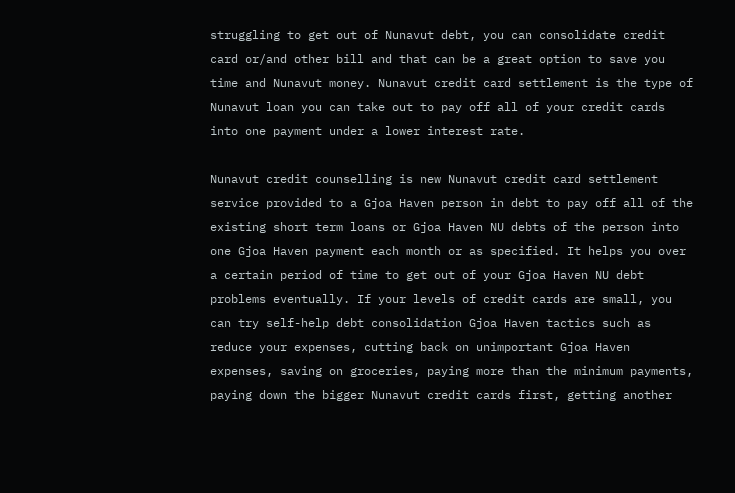struggling to get out of Nunavut debt, you can consolidate credit card or/and other bill and that can be a great option to save you time and Nunavut money. Nunavut credit card settlement is the type of Nunavut loan you can take out to pay off all of your credit cards into one payment under a lower interest rate.

Nunavut credit counselling is new Nunavut credit card settlement service provided to a Gjoa Haven person in debt to pay off all of the existing short term loans or Gjoa Haven NU debts of the person into one Gjoa Haven payment each month or as specified. It helps you over a certain period of time to get out of your Gjoa Haven NU debt problems eventually. If your levels of credit cards are small, you can try self-help debt consolidation Gjoa Haven tactics such as reduce your expenses, cutting back on unimportant Gjoa Haven expenses, saving on groceries, paying more than the minimum payments, paying down the bigger Nunavut credit cards first, getting another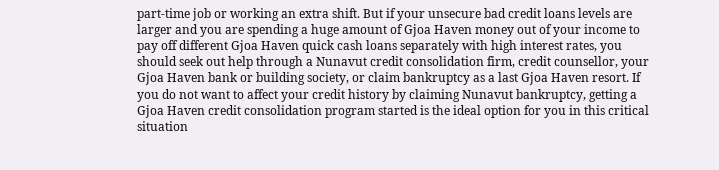part-time job or working an extra shift. But if your unsecure bad credit loans levels are larger and you are spending a huge amount of Gjoa Haven money out of your income to pay off different Gjoa Haven quick cash loans separately with high interest rates, you should seek out help through a Nunavut credit consolidation firm, credit counsellor, your Gjoa Haven bank or building society, or claim bankruptcy as a last Gjoa Haven resort. If you do not want to affect your credit history by claiming Nunavut bankruptcy, getting a Gjoa Haven credit consolidation program started is the ideal option for you in this critical situation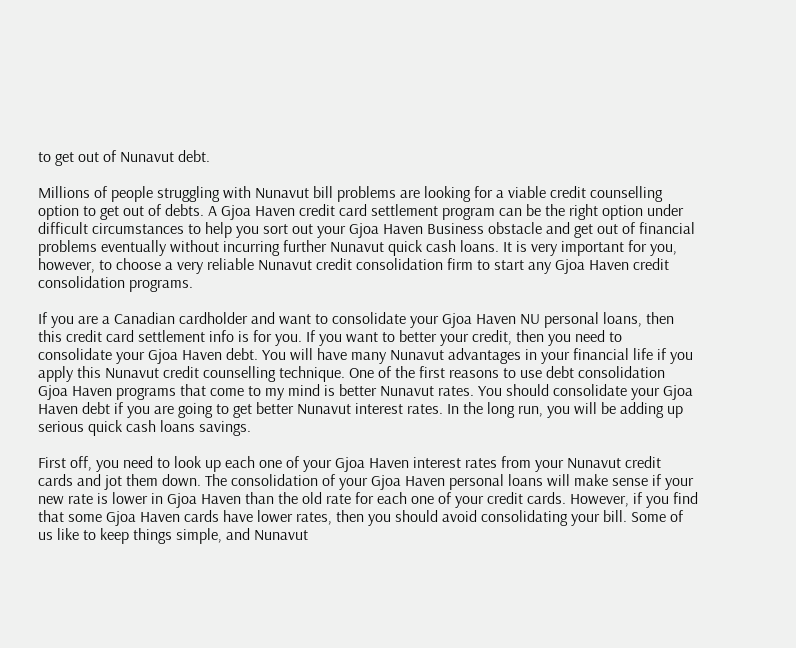to get out of Nunavut debt.

Millions of people struggling with Nunavut bill problems are looking for a viable credit counselling option to get out of debts. A Gjoa Haven credit card settlement program can be the right option under difficult circumstances to help you sort out your Gjoa Haven Business obstacle and get out of financial problems eventually without incurring further Nunavut quick cash loans. It is very important for you, however, to choose a very reliable Nunavut credit consolidation firm to start any Gjoa Haven credit consolidation programs.

If you are a Canadian cardholder and want to consolidate your Gjoa Haven NU personal loans, then this credit card settlement info is for you. If you want to better your credit, then you need to consolidate your Gjoa Haven debt. You will have many Nunavut advantages in your financial life if you apply this Nunavut credit counselling technique. One of the first reasons to use debt consolidation Gjoa Haven programs that come to my mind is better Nunavut rates. You should consolidate your Gjoa Haven debt if you are going to get better Nunavut interest rates. In the long run, you will be adding up serious quick cash loans savings.

First off, you need to look up each one of your Gjoa Haven interest rates from your Nunavut credit cards and jot them down. The consolidation of your Gjoa Haven personal loans will make sense if your new rate is lower in Gjoa Haven than the old rate for each one of your credit cards. However, if you find that some Gjoa Haven cards have lower rates, then you should avoid consolidating your bill. Some of us like to keep things simple, and Nunavut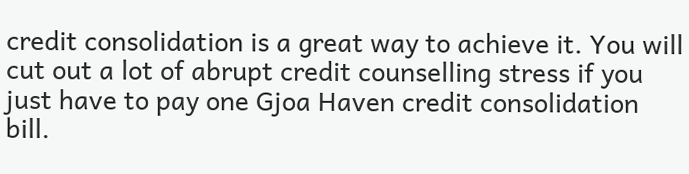credit consolidation is a great way to achieve it. You will cut out a lot of abrupt credit counselling stress if you just have to pay one Gjoa Haven credit consolidation bill.